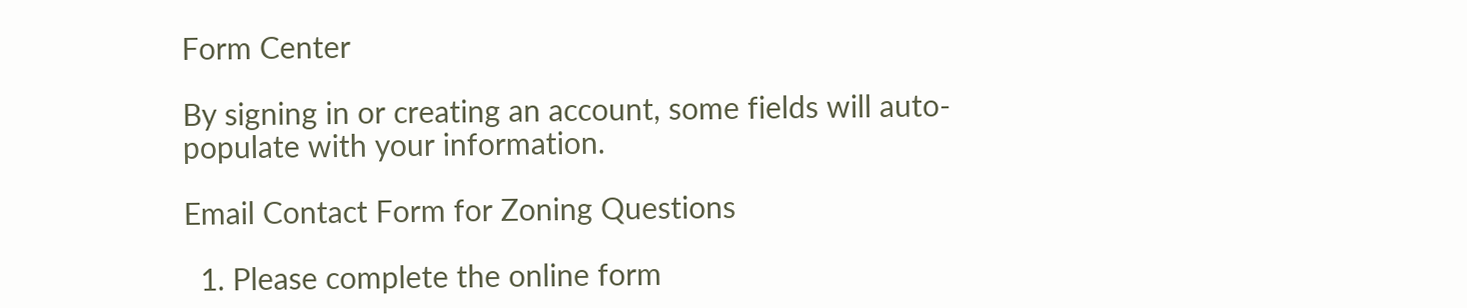Form Center

By signing in or creating an account, some fields will auto-populate with your information.

Email Contact Form for Zoning Questions

  1. Please complete the online form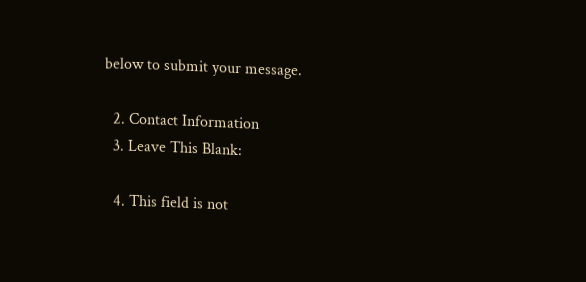below to submit your message.

  2. Contact Information
  3. Leave This Blank:

  4. This field is not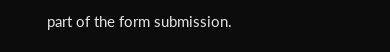part of the form submission.